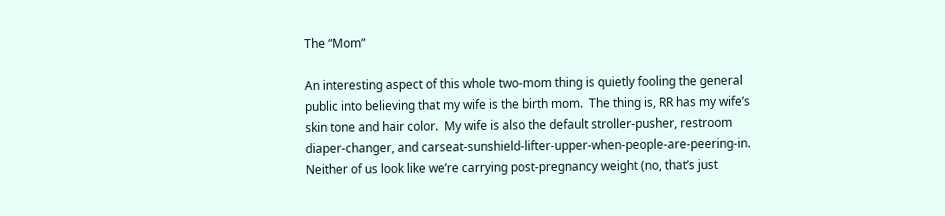The “Mom”

An interesting aspect of this whole two-mom thing is quietly fooling the general public into believing that my wife is the birth mom.  The thing is, RR has my wife’s skin tone and hair color.  My wife is also the default stroller-pusher, restroom diaper-changer, and carseat-sunshield-lifter-upper-when-people-are-peering-in.  Neither of us look like we’re carrying post-pregnancy weight (no, that’s just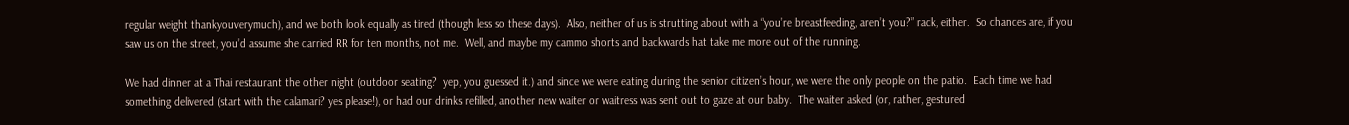regular weight thankyouverymuch), and we both look equally as tired (though less so these days).  Also, neither of us is strutting about with a “you’re breastfeeding, aren’t you?” rack, either.  So chances are, if you saw us on the street, you’d assume she carried RR for ten months, not me.  Well, and maybe my cammo shorts and backwards hat take me more out of the running.

We had dinner at a Thai restaurant the other night (outdoor seating?  yep, you guessed it.) and since we were eating during the senior citizen’s hour, we were the only people on the patio.  Each time we had something delivered (start with the calamari? yes please!), or had our drinks refilled, another new waiter or waitress was sent out to gaze at our baby.  The waiter asked (or, rather, gestured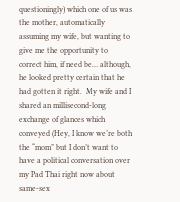questioningly) which one of us was the mother, automatically assuming my wife, but wanting to give me the opportunity to correct him, if need be… although, he looked pretty certain that he had gotten it right.  My wife and I shared an millisecond-long  exchange of glances which conveyed (Hey, I know we’re both the “mom” but I don’t want to have a political conversation over my Pad Thai right now about same-sex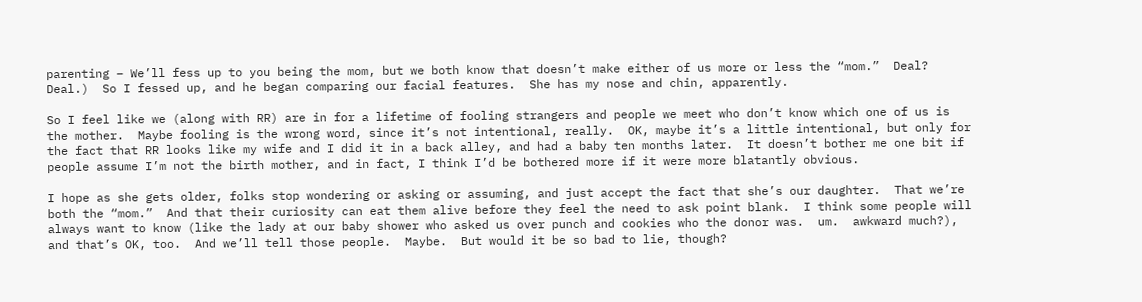parenting – We’ll fess up to you being the mom, but we both know that doesn’t make either of us more or less the “mom.”  Deal?  Deal.)  So I fessed up, and he began comparing our facial features.  She has my nose and chin, apparently.

So I feel like we (along with RR) are in for a lifetime of fooling strangers and people we meet who don’t know which one of us is the mother.  Maybe fooling is the wrong word, since it’s not intentional, really.  OK, maybe it’s a little intentional, but only for the fact that RR looks like my wife and I did it in a back alley, and had a baby ten months later.  It doesn’t bother me one bit if people assume I’m not the birth mother, and in fact, I think I’d be bothered more if it were more blatantly obvious.

I hope as she gets older, folks stop wondering or asking or assuming, and just accept the fact that she’s our daughter.  That we’re both the “mom.”  And that their curiosity can eat them alive before they feel the need to ask point blank.  I think some people will always want to know (like the lady at our baby shower who asked us over punch and cookies who the donor was.  um.  awkward much?), and that’s OK, too.  And we’ll tell those people.  Maybe.  But would it be so bad to lie, though?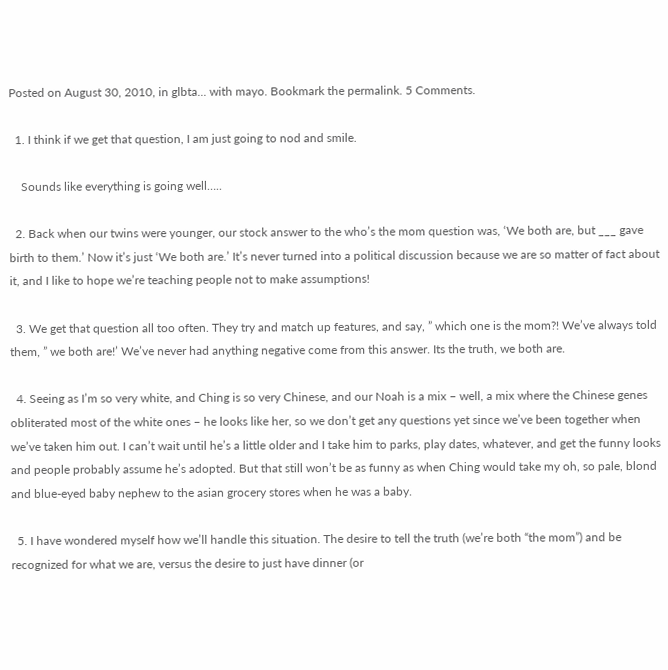Posted on August 30, 2010, in glbta... with mayo. Bookmark the permalink. 5 Comments.

  1. I think if we get that question, I am just going to nod and smile.

    Sounds like everything is going well…..

  2. Back when our twins were younger, our stock answer to the who’s the mom question was, ‘We both are, but ___ gave birth to them.’ Now it’s just ‘We both are.’ It’s never turned into a political discussion because we are so matter of fact about it, and I like to hope we’re teaching people not to make assumptions!

  3. We get that question all too often. They try and match up features, and say, ” which one is the mom?! We’ve always told them, ” we both are!’ We’ve never had anything negative come from this answer. Its the truth, we both are.

  4. Seeing as I’m so very white, and Ching is so very Chinese, and our Noah is a mix – well, a mix where the Chinese genes obliterated most of the white ones – he looks like her, so we don’t get any questions yet since we’ve been together when we’ve taken him out. I can’t wait until he’s a little older and I take him to parks, play dates, whatever, and get the funny looks and people probably assume he’s adopted. But that still won’t be as funny as when Ching would take my oh, so pale, blond and blue-eyed baby nephew to the asian grocery stores when he was a baby.

  5. I have wondered myself how we’ll handle this situation. The desire to tell the truth (we’re both “the mom”) and be recognized for what we are, versus the desire to just have dinner (or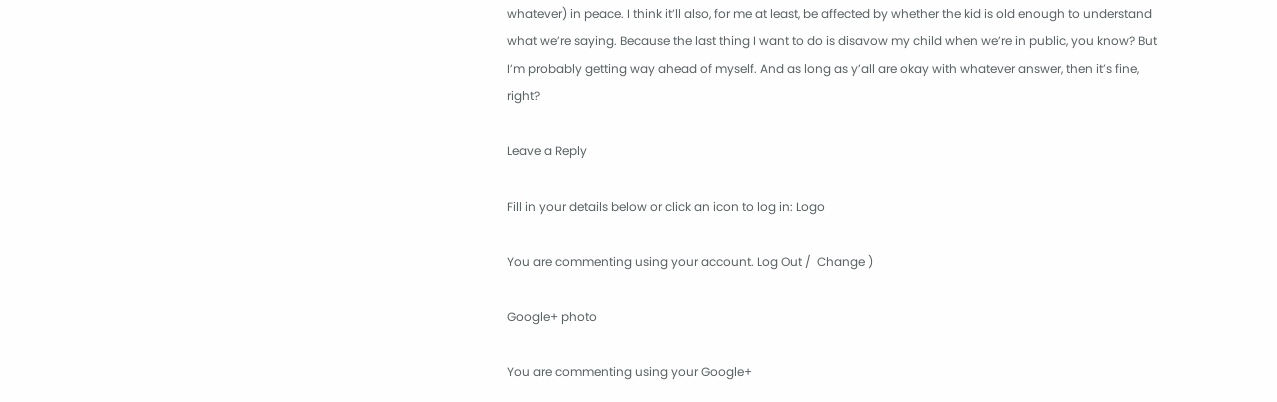whatever) in peace. I think it’ll also, for me at least, be affected by whether the kid is old enough to understand what we’re saying. Because the last thing I want to do is disavow my child when we’re in public, you know? But I’m probably getting way ahead of myself. And as long as y’all are okay with whatever answer, then it’s fine, right?

Leave a Reply

Fill in your details below or click an icon to log in: Logo

You are commenting using your account. Log Out /  Change )

Google+ photo

You are commenting using your Google+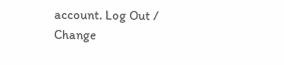account. Log Out /  Change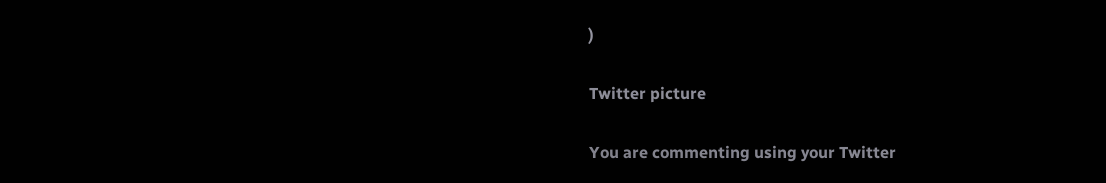)

Twitter picture

You are commenting using your Twitter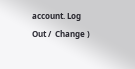account. Log Out /  Change )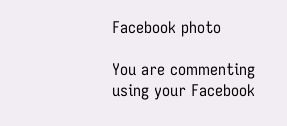Facebook photo

You are commenting using your Facebook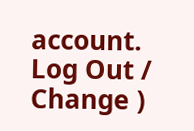account. Log Out /  Change )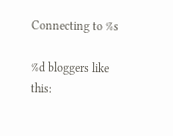Connecting to %s

%d bloggers like this: